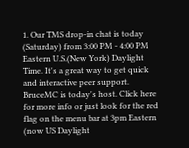1. Our TMS drop-in chat is today (Saturday) from 3:00 PM - 4:00 PM Eastern U.S.(New York) Daylight Time. It's a great way to get quick and interactive peer support. BruceMC is today's host. Click here for more info or just look for the red flag on the menu bar at 3pm Eastern (now US Daylight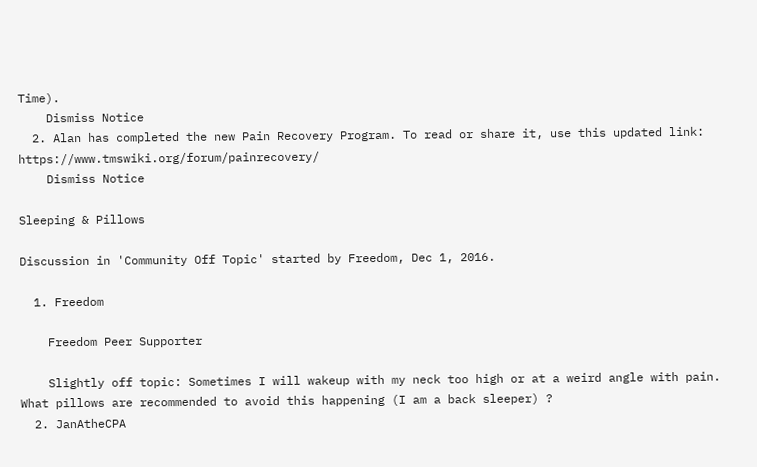Time).
    Dismiss Notice
  2. Alan has completed the new Pain Recovery Program. To read or share it, use this updated link: https://www.tmswiki.org/forum/painrecovery/
    Dismiss Notice

Sleeping & Pillows

Discussion in 'Community Off Topic' started by Freedom, Dec 1, 2016.

  1. Freedom

    Freedom Peer Supporter

    Slightly off topic: Sometimes I will wakeup with my neck too high or at a weird angle with pain. What pillows are recommended to avoid this happening (I am a back sleeper) ?
  2. JanAtheCPA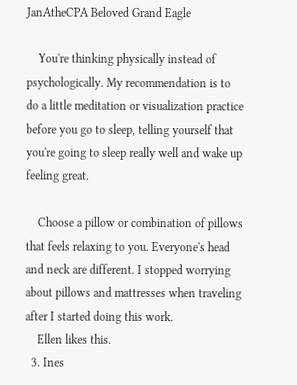JanAtheCPA Beloved Grand Eagle

    You're thinking physically instead of psychologically. My recommendation is to do a little meditation or visualization practice before you go to sleep, telling yourself that you're going to sleep really well and wake up feeling great.

    Choose a pillow or combination of pillows that feels relaxing to you. Everyone's head and neck are different. I stopped worrying about pillows and mattresses when traveling after I started doing this work.
    Ellen likes this.
  3. Ines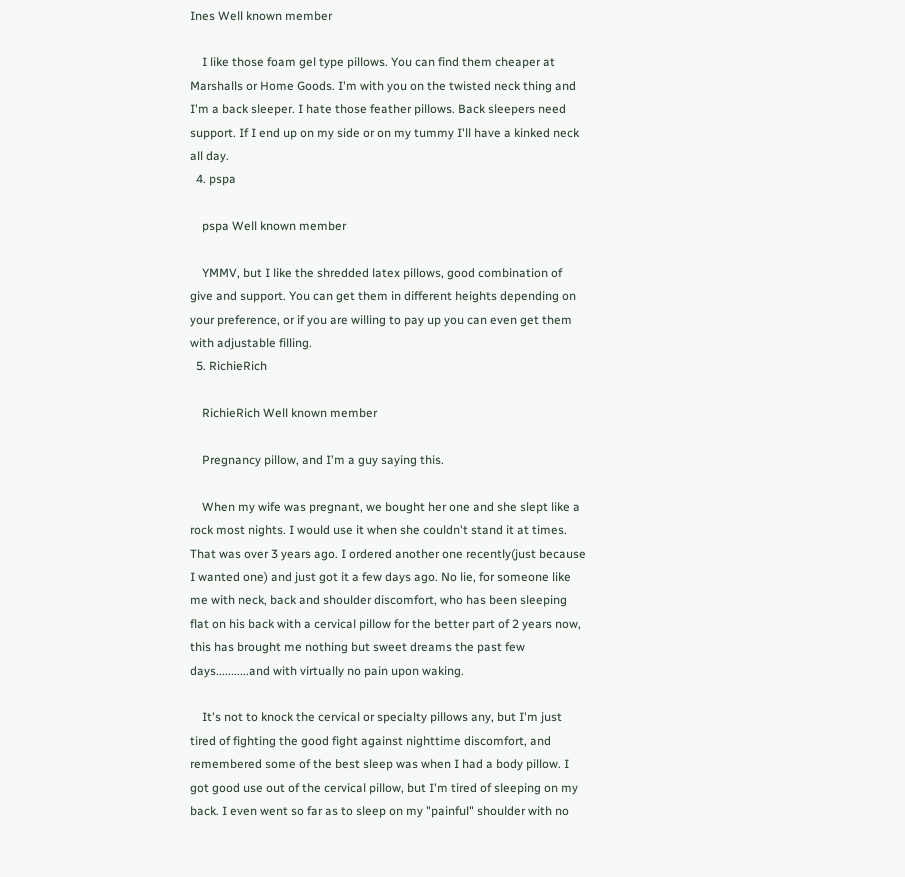Ines Well known member

    I like those foam gel type pillows. You can find them cheaper at Marshalls or Home Goods. I'm with you on the twisted neck thing and I'm a back sleeper. I hate those feather pillows. Back sleepers need support. If I end up on my side or on my tummy I'll have a kinked neck all day.
  4. pspa

    pspa Well known member

    YMMV, but I like the shredded latex pillows, good combination of give and support. You can get them in different heights depending on your preference, or if you are willing to pay up you can even get them with adjustable filling.
  5. RichieRich

    RichieRich Well known member

    Pregnancy pillow, and I'm a guy saying this.

    When my wife was pregnant, we bought her one and she slept like a rock most nights. I would use it when she couldn't stand it at times. That was over 3 years ago. I ordered another one recently(just because I wanted one) and just got it a few days ago. No lie, for someone like me with neck, back and shoulder discomfort, who has been sleeping flat on his back with a cervical pillow for the better part of 2 years now, this has brought me nothing but sweet dreams the past few days...........and with virtually no pain upon waking.

    It's not to knock the cervical or specialty pillows any, but I'm just tired of fighting the good fight against nighttime discomfort, and remembered some of the best sleep was when I had a body pillow. I got good use out of the cervical pillow, but I'm tired of sleeping on my back. I even went so far as to sleep on my "painful" shoulder with no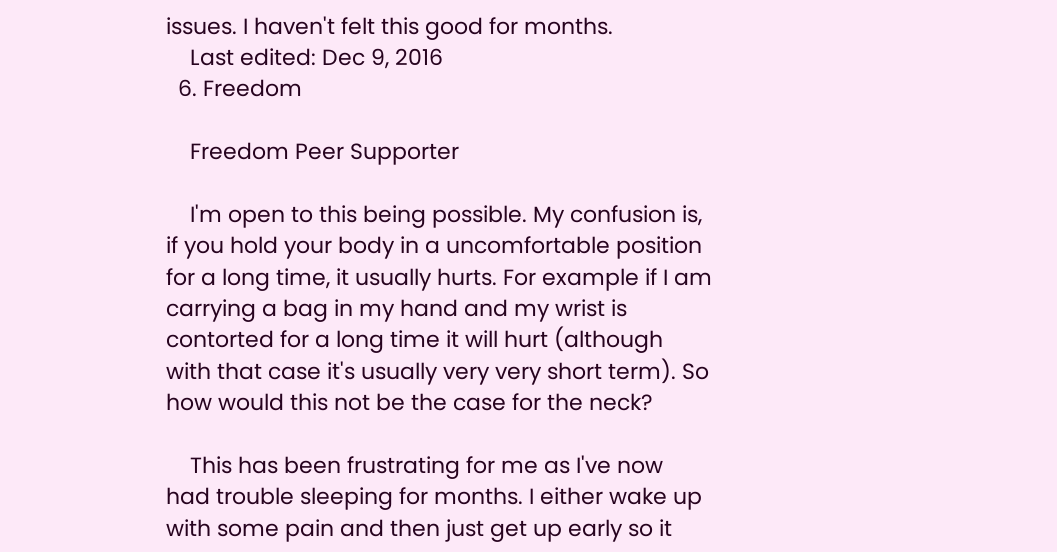issues. I haven't felt this good for months.
    Last edited: Dec 9, 2016
  6. Freedom

    Freedom Peer Supporter

    I'm open to this being possible. My confusion is, if you hold your body in a uncomfortable position for a long time, it usually hurts. For example if I am carrying a bag in my hand and my wrist is contorted for a long time it will hurt (although with that case it's usually very very short term). So how would this not be the case for the neck?

    This has been frustrating for me as I've now had trouble sleeping for months. I either wake up with some pain and then just get up early so it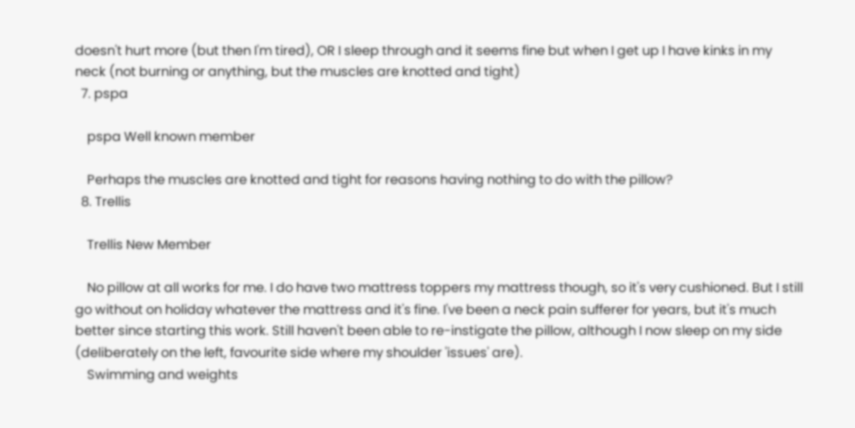doesn't hurt more (but then I'm tired), OR I sleep through and it seems fine but when I get up I have kinks in my neck (not burning or anything, but the muscles are knotted and tight)
  7. pspa

    pspa Well known member

    Perhaps the muscles are knotted and tight for reasons having nothing to do with the pillow?
  8. Trellis

    Trellis New Member

    No pillow at all works for me. I do have two mattress toppers my mattress though, so it's very cushioned. But I still go without on holiday whatever the mattress and it's fine. I've been a neck pain sufferer for years, but it's much better since starting this work. Still haven't been able to re-instigate the pillow, although I now sleep on my side (deliberately on the left, favourite side where my shoulder 'issues' are).
    Swimming and weights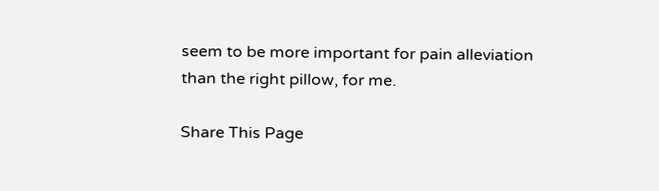seem to be more important for pain alleviation than the right pillow, for me.

Share This Page